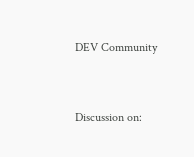DEV Community


Discussion on: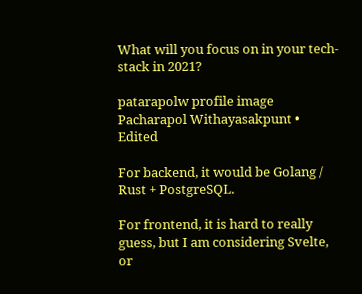What will you focus on in your tech-stack in 2021?

patarapolw profile image
Pacharapol Withayasakpunt • Edited

For backend, it would be Golang / Rust + PostgreSQL.

For frontend, it is hard to really guess, but I am considering Svelte, or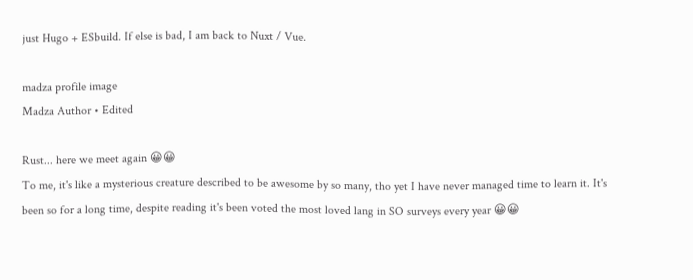just Hugo + ESbuild. If else is bad, I am back to Nuxt / Vue.

madza profile image
Madza Author • Edited

Rust... here we meet again 😀😀
To me, it's like a mysterious creature described to be awesome by so many, tho yet I have never managed time to learn it. It's been so for a long time, despite reading it's been voted the most loved lang in SO surveys every year 😀😀